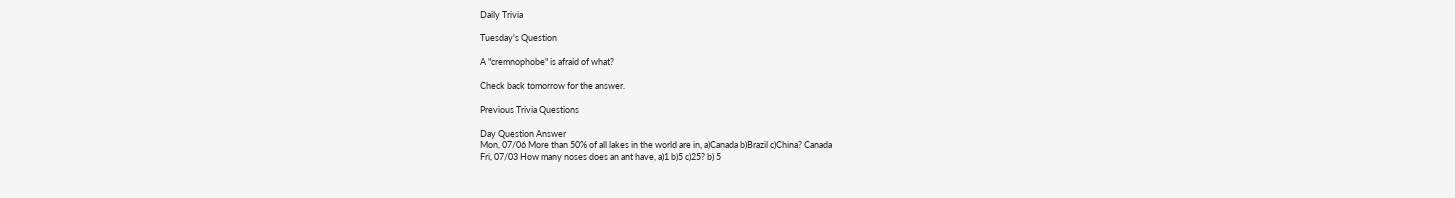Daily Trivia

Tuesday's Question

A "cremnophobe" is afraid of what?

Check back tomorrow for the answer.

Previous Trivia Questions

Day Question Answer
Mon, 07/06 More than 50% of all lakes in the world are in, a)Canada b)Brazil c)China? Canada
Fri, 07/03 How many noses does an ant have, a)1 b)5 c)25? b) 5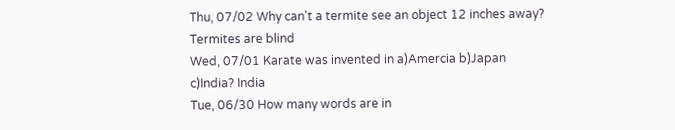Thu, 07/02 Why can't a termite see an object 12 inches away? Termites are blind
Wed, 07/01 Karate was invented in a)Amercia b)Japan c)India? India
Tue, 06/30 How many words are in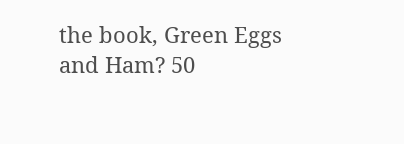the book, Green Eggs and Ham? 50